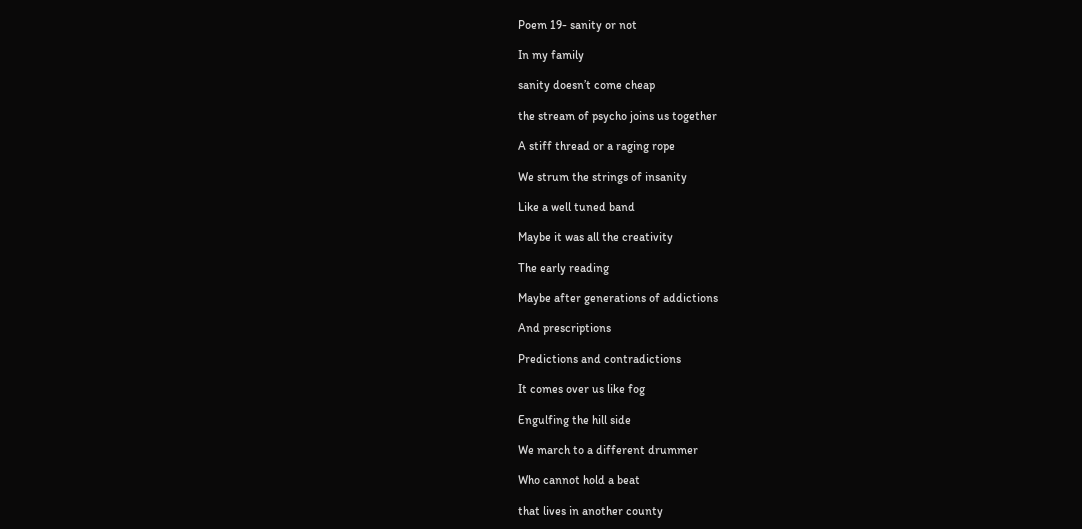Poem 19- sanity or not

In my family

sanity doesn’t come cheap

the stream of psycho joins us together

A stiff thread or a raging rope

We strum the strings of insanity

Like a well tuned band

Maybe it was all the creativity

The early reading

Maybe after generations of addictions

And prescriptions

Predictions and contradictions

It comes over us like fog

Engulfing the hill side

We march to a different drummer

Who cannot hold a beat

that lives in another county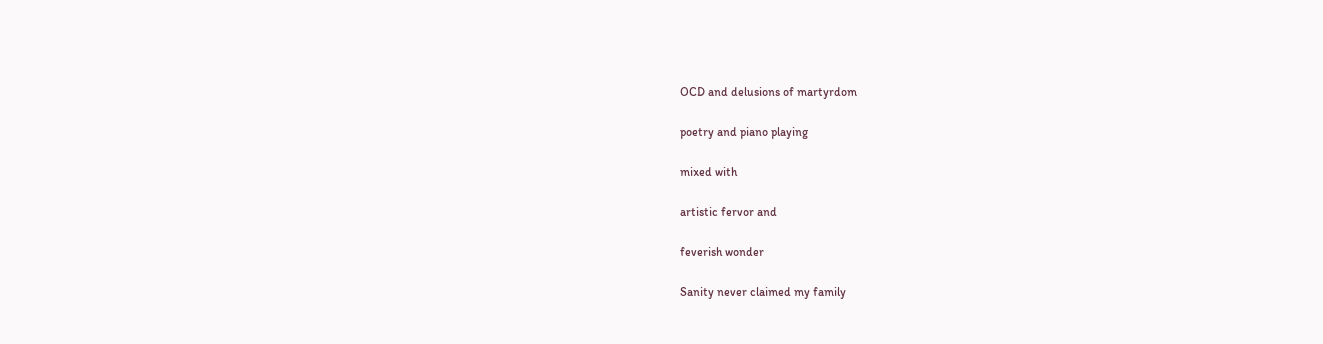OCD and delusions of martyrdom

poetry and piano playing

mixed with

artistic fervor and

feverish wonder

Sanity never claimed my family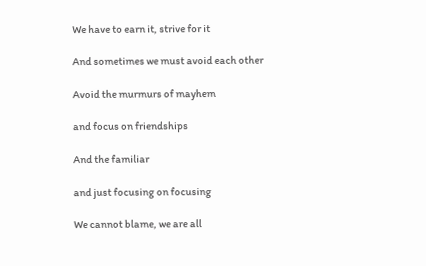We have to earn it, strive for it

And sometimes we must avoid each other

Avoid the murmurs of mayhem

and focus on friendships

And the familiar

and just focusing on focusing

We cannot blame, we are all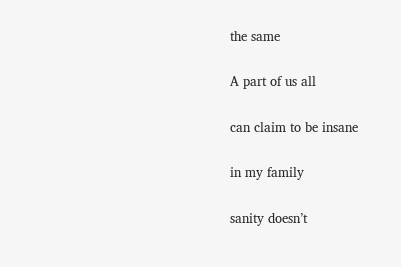the same

A part of us all

can claim to be insane

in my family

sanity doesn’t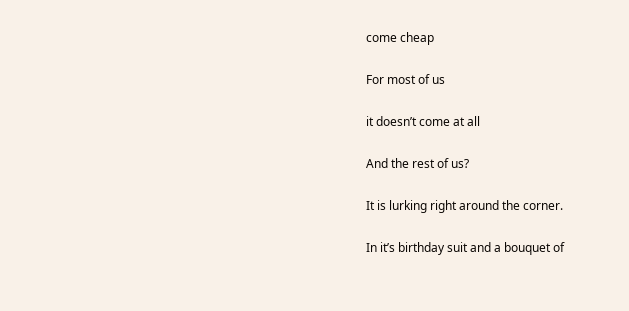come cheap

For most of us

it doesn’t come at all

And the rest of us?

It is lurking right around the corner.

In it’s birthday suit and a bouquet of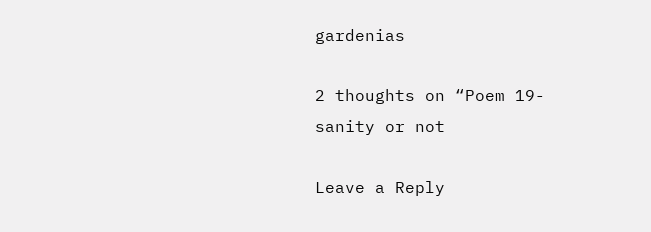gardenias

2 thoughts on “Poem 19- sanity or not

Leave a Reply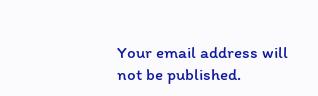Your email address will not be published.